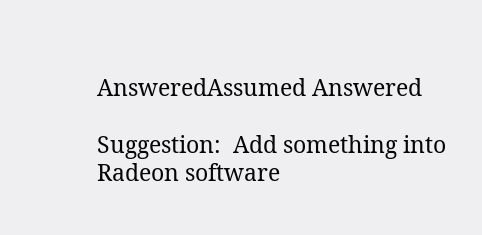AnsweredAssumed Answered

Suggestion:  Add something into Radeon software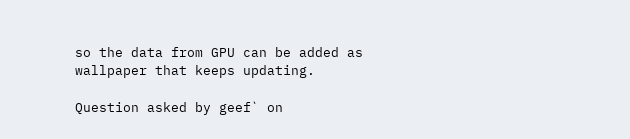so the data from GPU can be added as wallpaper that keeps updating.

Question asked by geef` on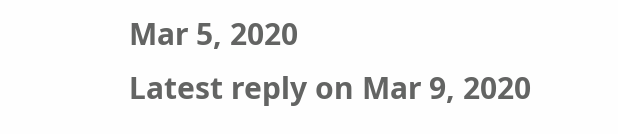Mar 5, 2020
Latest reply on Mar 9, 2020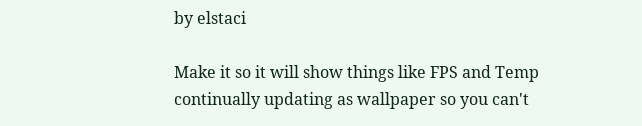by elstaci

Make it so it will show things like FPS and Temp continually updating as wallpaper so you can't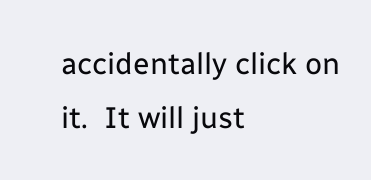accidentally click on it.  It will just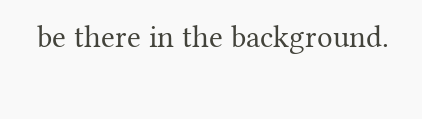be there in the background.